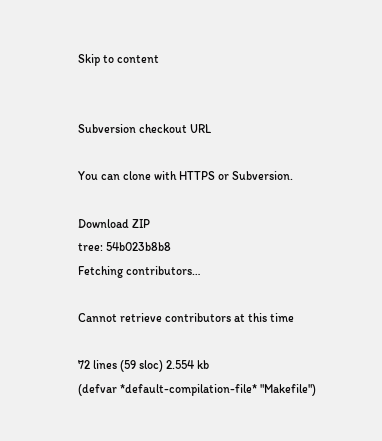Skip to content


Subversion checkout URL

You can clone with HTTPS or Subversion.

Download ZIP
tree: 54b023b8b8
Fetching contributors…

Cannot retrieve contributors at this time

72 lines (59 sloc) 2.554 kb
(defvar *default-compilation-file* "Makefile")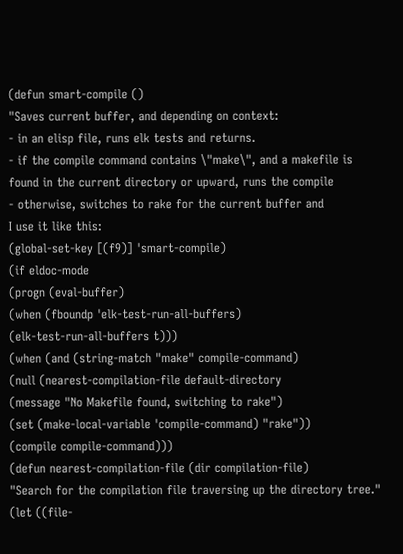(defun smart-compile ()
"Saves current buffer, and depending on context:
- in an elisp file, runs elk tests and returns.
- if the compile command contains \"make\", and a makefile is
found in the current directory or upward, runs the compile
- otherwise, switches to rake for the current buffer and
I use it like this:
(global-set-key [(f9)] 'smart-compile)
(if eldoc-mode
(progn (eval-buffer)
(when (fboundp 'elk-test-run-all-buffers)
(elk-test-run-all-buffers t)))
(when (and (string-match "make" compile-command)
(null (nearest-compilation-file default-directory
(message "No Makefile found, switching to rake")
(set (make-local-variable 'compile-command) "rake"))
(compile compile-command)))
(defun nearest-compilation-file (dir compilation-file)
"Search for the compilation file traversing up the directory tree."
(let ((file-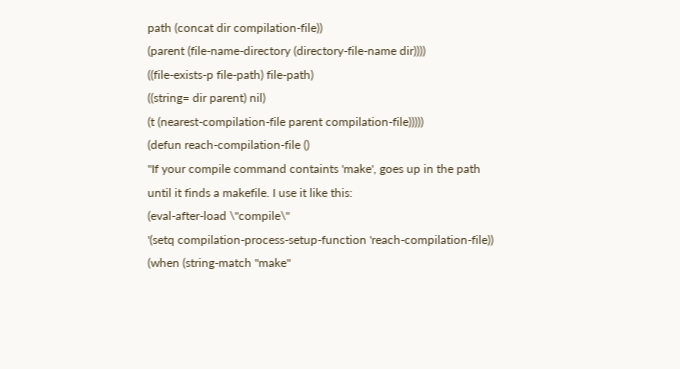path (concat dir compilation-file))
(parent (file-name-directory (directory-file-name dir))))
((file-exists-p file-path) file-path)
((string= dir parent) nil)
(t (nearest-compilation-file parent compilation-file)))))
(defun reach-compilation-file ()
"If your compile command containts 'make', goes up in the path
until it finds a makefile. I use it like this:
(eval-after-load \"compile\"
'(setq compilation-process-setup-function 'reach-compilation-file))
(when (string-match "make"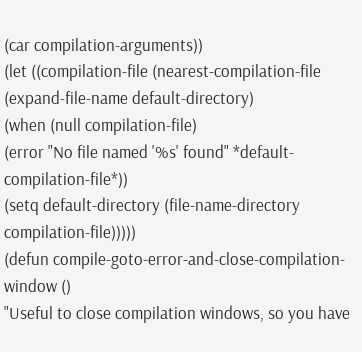(car compilation-arguments))
(let ((compilation-file (nearest-compilation-file (expand-file-name default-directory)
(when (null compilation-file)
(error "No file named '%s' found" *default-compilation-file*))
(setq default-directory (file-name-directory compilation-file)))))
(defun compile-goto-error-and-close-compilation-window ()
"Useful to close compilation windows, so you have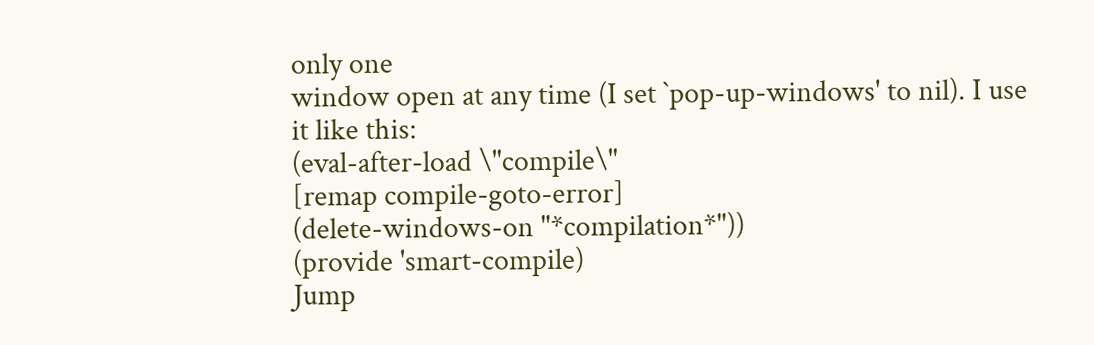only one
window open at any time (I set `pop-up-windows' to nil). I use
it like this:
(eval-after-load \"compile\"
[remap compile-goto-error]
(delete-windows-on "*compilation*"))
(provide 'smart-compile)
Jump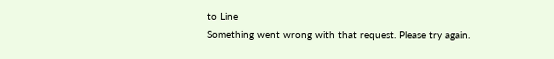to Line
Something went wrong with that request. Please try again.